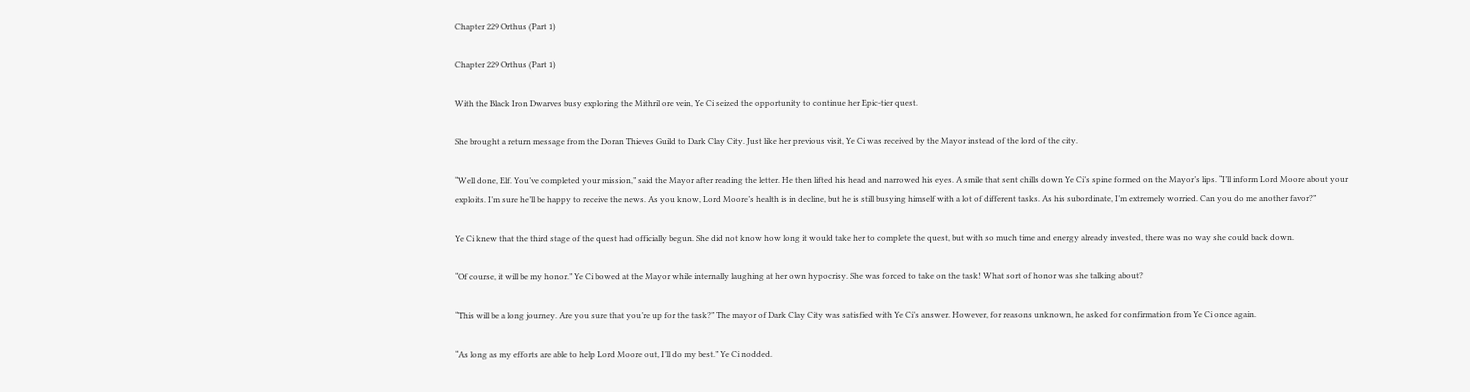Chapter 229 Orthus (Part 1)

Chapter 229 Orthus (Part 1)

With the Black Iron Dwarves busy exploring the Mithril ore vein, Ye Ci seized the opportunity to continue her Epic-tier quest.

She brought a return message from the Doran Thieves Guild to Dark Clay City. Just like her previous visit, Ye Ci was received by the Mayor instead of the lord of the city.

“Well done, Elf. You’ve completed your mission,” said the Mayor after reading the letter. He then lifted his head and narrowed his eyes. A smile that sent chills down Ye Ci’s spine formed on the Mayor’s lips. “I’ll inform Lord Moore about your exploits. I’m sure he’ll be happy to receive the news. As you know, Lord Moore’s health is in decline, but he is still busying himself with a lot of different tasks. As his subordinate, I’m extremely worried. Can you do me another favor?”

Ye Ci knew that the third stage of the quest had officially begun. She did not know how long it would take her to complete the quest, but with so much time and energy already invested, there was no way she could back down.

“Of course, it will be my honor.” Ye Ci bowed at the Mayor while internally laughing at her own hypocrisy. She was forced to take on the task! What sort of honor was she talking about?

“This will be a long journey. Are you sure that you’re up for the task?” The mayor of Dark Clay City was satisfied with Ye Ci’s answer. However, for reasons unknown, he asked for confirmation from Ye Ci once again.

“As long as my efforts are able to help Lord Moore out, I’ll do my best.” Ye Ci nodded.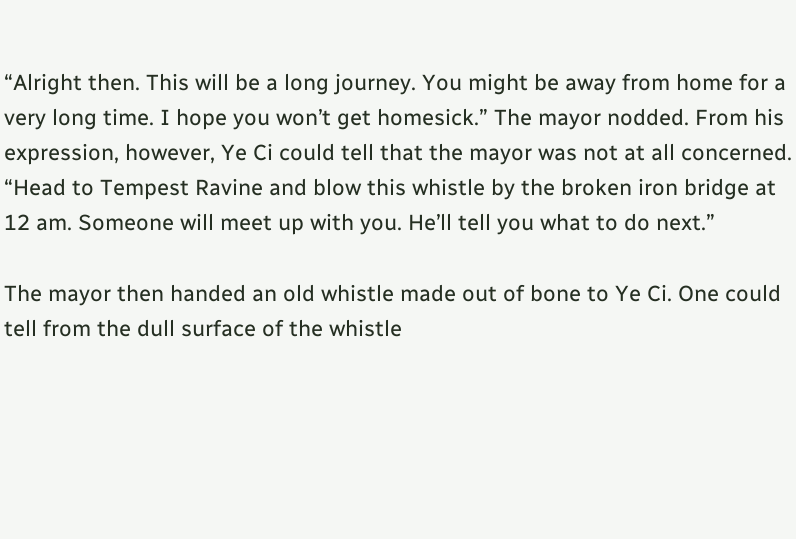“Alright then. This will be a long journey. You might be away from home for a very long time. I hope you won’t get homesick.” The mayor nodded. From his expression, however, Ye Ci could tell that the mayor was not at all concerned. “Head to Tempest Ravine and blow this whistle by the broken iron bridge at 12 am. Someone will meet up with you. He’ll tell you what to do next.”

The mayor then handed an old whistle made out of bone to Ye Ci. One could tell from the dull surface of the whistle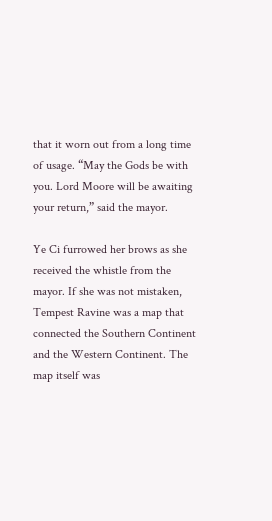that it worn out from a long time of usage. “May the Gods be with you. Lord Moore will be awaiting your return,” said the mayor.

Ye Ci furrowed her brows as she received the whistle from the mayor. If she was not mistaken, Tempest Ravine was a map that connected the Southern Continent and the Western Continent. The map itself was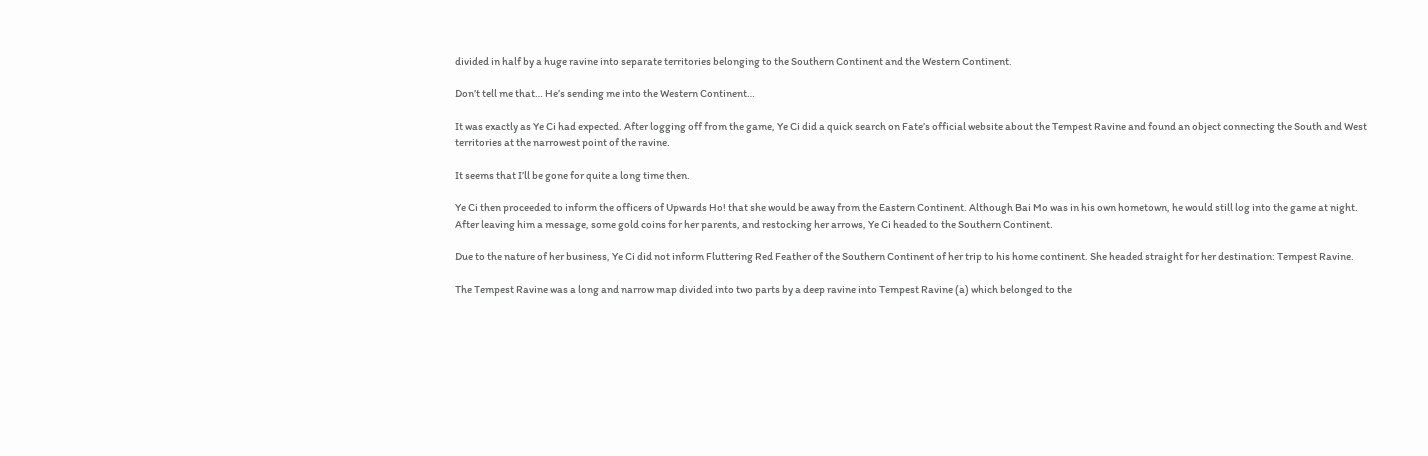divided in half by a huge ravine into separate territories belonging to the Southern Continent and the Western Continent.

Don’t tell me that… He’s sending me into the Western Continent…

It was exactly as Ye Ci had expected. After logging off from the game, Ye Ci did a quick search on Fate’s official website about the Tempest Ravine and found an object connecting the South and West territories at the narrowest point of the ravine.

It seems that I’ll be gone for quite a long time then.

Ye Ci then proceeded to inform the officers of Upwards Ho! that she would be away from the Eastern Continent. Although Bai Mo was in his own hometown, he would still log into the game at night. After leaving him a message, some gold coins for her parents, and restocking her arrows, Ye Ci headed to the Southern Continent.

Due to the nature of her business, Ye Ci did not inform Fluttering Red Feather of the Southern Continent of her trip to his home continent. She headed straight for her destination: Tempest Ravine.

The Tempest Ravine was a long and narrow map divided into two parts by a deep ravine into Tempest Ravine (a) which belonged to the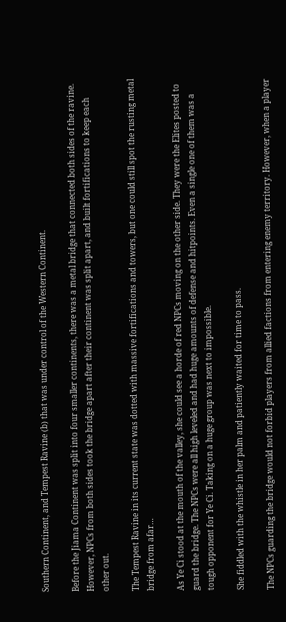Southern Continent, and Tempest Ravine (b) that was under control of the Western Continent.

Before the Jiama Continent was split into four smaller continents, there was a metal bridge that connected both sides of the ravine. However, NPCs from both sides took the bridge apart after their continent was split apart, and built fortifications to keep each other out.

The Tempest Ravine in its current state was dotted with massive fortifications and towers, but one could still spot the rusting metal bridge from afar…

As Ye Ci stood at the mouth of the valley, she could see a horde of red NPCs moving on the other side. They were the Elites posted to guard the bridge. The NPCs were all high leveled and had huge amounts of defense and hitpoints. Even a single one of them was a tough opponent for Ye Ci. Taking on a huge group was next to impossible.

She fiddled with the whistle in her palm and patiently waited for time to pass.

The NPCs guarding the bridge would not forbid players from allied factions from entering enemy territory. However, when a player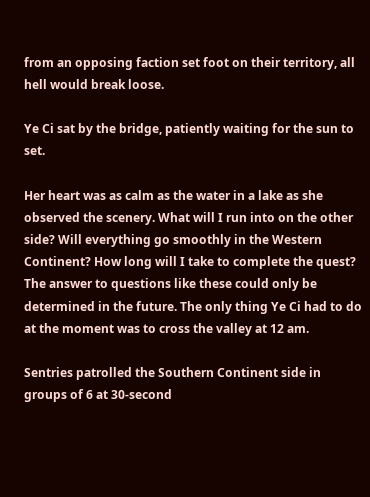from an opposing faction set foot on their territory, all hell would break loose.

Ye Ci sat by the bridge, patiently waiting for the sun to set.

Her heart was as calm as the water in a lake as she observed the scenery. What will I run into on the other side? Will everything go smoothly in the Western Continent? How long will I take to complete the quest? The answer to questions like these could only be determined in the future. The only thing Ye Ci had to do at the moment was to cross the valley at 12 am.

Sentries patrolled the Southern Continent side in groups of 6 at 30-second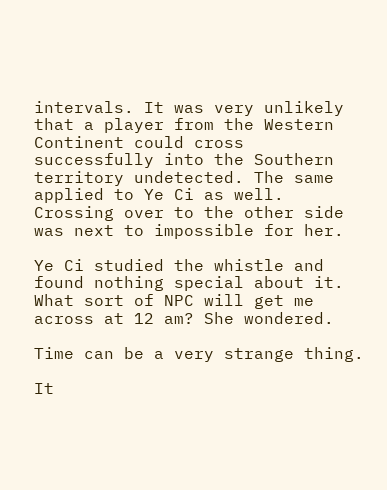intervals. It was very unlikely that a player from the Western Continent could cross successfully into the Southern territory undetected. The same applied to Ye Ci as well. Crossing over to the other side was next to impossible for her.

Ye Ci studied the whistle and found nothing special about it. What sort of NPC will get me across at 12 am? She wondered.

Time can be a very strange thing.

It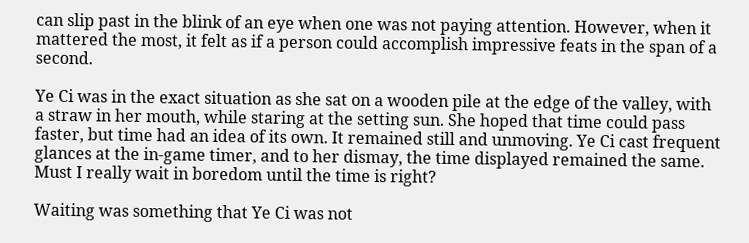can slip past in the blink of an eye when one was not paying attention. However, when it mattered the most, it felt as if a person could accomplish impressive feats in the span of a second.

Ye Ci was in the exact situation as she sat on a wooden pile at the edge of the valley, with a straw in her mouth, while staring at the setting sun. She hoped that time could pass faster, but time had an idea of its own. It remained still and unmoving. Ye Ci cast frequent glances at the in-game timer, and to her dismay, the time displayed remained the same. Must I really wait in boredom until the time is right?

Waiting was something that Ye Ci was not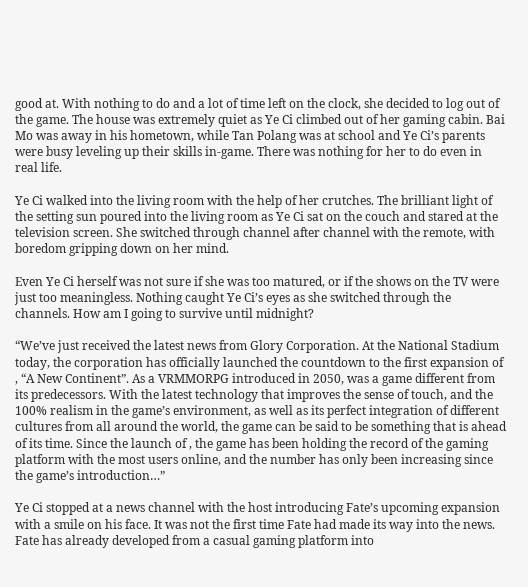good at. With nothing to do and a lot of time left on the clock, she decided to log out of the game. The house was extremely quiet as Ye Ci climbed out of her gaming cabin. Bai Mo was away in his hometown, while Tan Polang was at school and Ye Ci’s parents were busy leveling up their skills in-game. There was nothing for her to do even in real life.

Ye Ci walked into the living room with the help of her crutches. The brilliant light of the setting sun poured into the living room as Ye Ci sat on the couch and stared at the television screen. She switched through channel after channel with the remote, with boredom gripping down on her mind.

Even Ye Ci herself was not sure if she was too matured, or if the shows on the TV were just too meaningless. Nothing caught Ye Ci’s eyes as she switched through the channels. How am I going to survive until midnight?

“We’ve just received the latest news from Glory Corporation. At the National Stadium today, the corporation has officially launched the countdown to the first expansion of , “A New Continent”. As a VRMMORPG introduced in 2050, was a game different from its predecessors. With the latest technology that improves the sense of touch, and the 100% realism in the game’s environment, as well as its perfect integration of different cultures from all around the world, the game can be said to be something that is ahead of its time. Since the launch of , the game has been holding the record of the gaming platform with the most users online, and the number has only been increasing since the game’s introduction…”

Ye Ci stopped at a news channel with the host introducing Fate’s upcoming expansion with a smile on his face. It was not the first time Fate had made its way into the news. Fate has already developed from a casual gaming platform into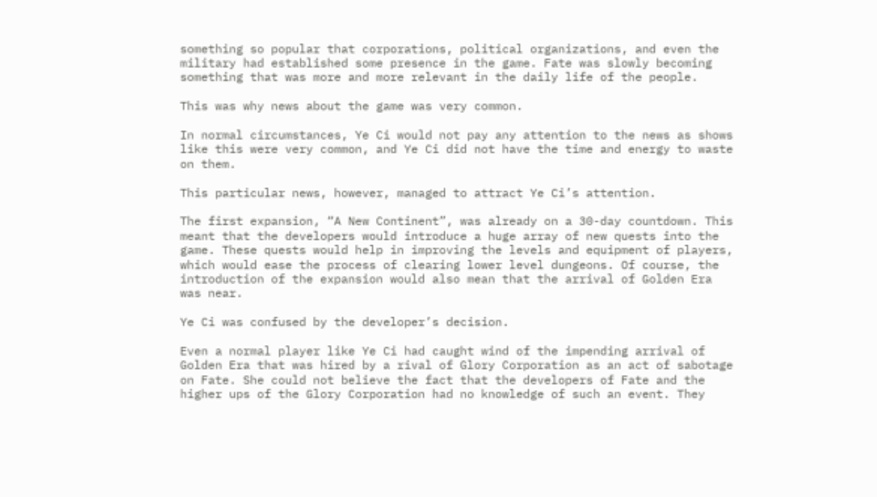something so popular that corporations, political organizations, and even the military had established some presence in the game. Fate was slowly becoming something that was more and more relevant in the daily life of the people.

This was why news about the game was very common.

In normal circumstances, Ye Ci would not pay any attention to the news as shows like this were very common, and Ye Ci did not have the time and energy to waste on them.

This particular news, however, managed to attract Ye Ci’s attention.

The first expansion, “A New Continent”, was already on a 30-day countdown. This meant that the developers would introduce a huge array of new quests into the game. These quests would help in improving the levels and equipment of players, which would ease the process of clearing lower level dungeons. Of course, the introduction of the expansion would also mean that the arrival of Golden Era was near.

Ye Ci was confused by the developer’s decision.

Even a normal player like Ye Ci had caught wind of the impending arrival of Golden Era that was hired by a rival of Glory Corporation as an act of sabotage on Fate. She could not believe the fact that the developers of Fate and the higher ups of the Glory Corporation had no knowledge of such an event. They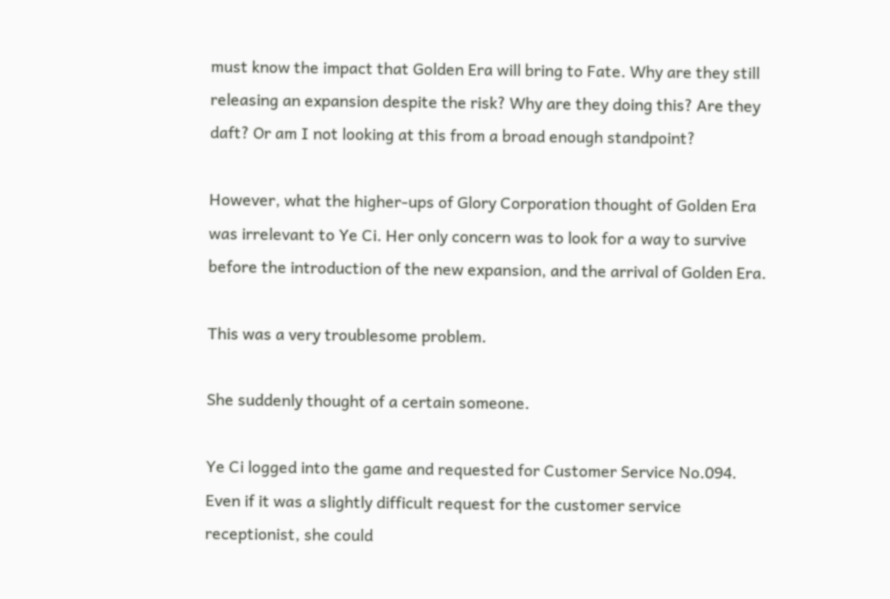must know the impact that Golden Era will bring to Fate. Why are they still releasing an expansion despite the risk? Why are they doing this? Are they daft? Or am I not looking at this from a broad enough standpoint?

However, what the higher-ups of Glory Corporation thought of Golden Era was irrelevant to Ye Ci. Her only concern was to look for a way to survive before the introduction of the new expansion, and the arrival of Golden Era.

This was a very troublesome problem.

She suddenly thought of a certain someone.

Ye Ci logged into the game and requested for Customer Service No.094. Even if it was a slightly difficult request for the customer service receptionist, she could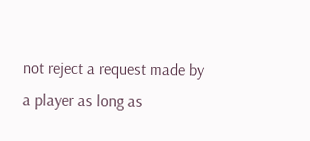not reject a request made by a player as long as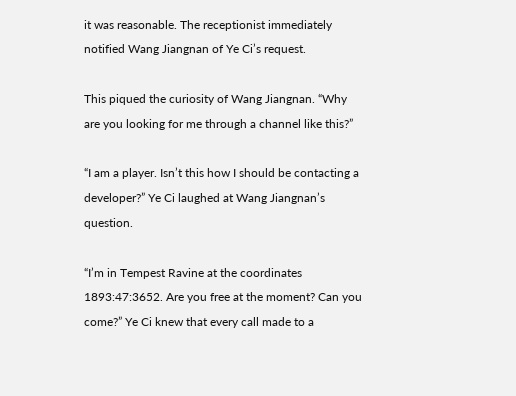it was reasonable. The receptionist immediately notified Wang Jiangnan of Ye Ci’s request.

This piqued the curiosity of Wang Jiangnan. “Why are you looking for me through a channel like this?”

“I am a player. Isn’t this how I should be contacting a developer?” Ye Ci laughed at Wang Jiangnan’s question.

“I’m in Tempest Ravine at the coordinates 1893:47:3652. Are you free at the moment? Can you come?” Ye Ci knew that every call made to a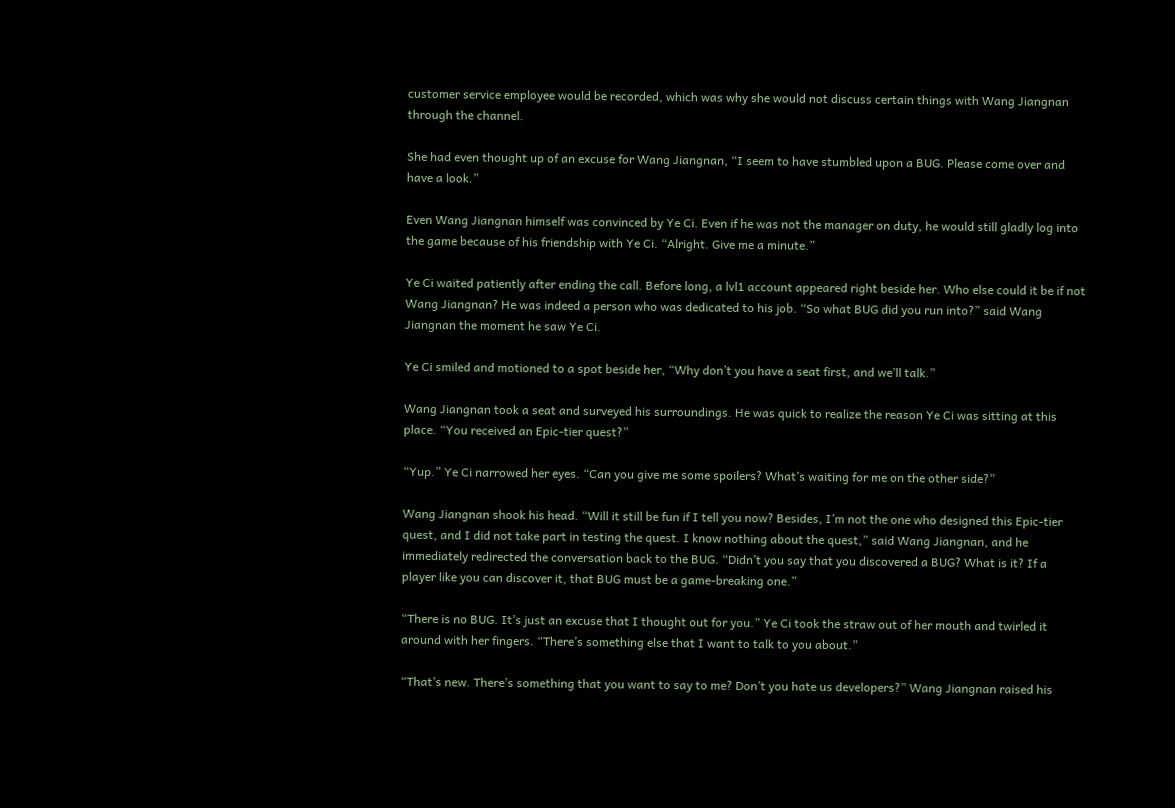customer service employee would be recorded, which was why she would not discuss certain things with Wang Jiangnan through the channel.

She had even thought up of an excuse for Wang Jiangnan, “I seem to have stumbled upon a BUG. Please come over and have a look.”

Even Wang Jiangnan himself was convinced by Ye Ci. Even if he was not the manager on duty, he would still gladly log into the game because of his friendship with Ye Ci. “Alright. Give me a minute.”

Ye Ci waited patiently after ending the call. Before long, a lvl1 account appeared right beside her. Who else could it be if not Wang Jiangnan? He was indeed a person who was dedicated to his job. “So what BUG did you run into?” said Wang Jiangnan the moment he saw Ye Ci.

Ye Ci smiled and motioned to a spot beside her, “Why don’t you have a seat first, and we’ll talk.”

Wang Jiangnan took a seat and surveyed his surroundings. He was quick to realize the reason Ye Ci was sitting at this place. “You received an Epic-tier quest?”

“Yup.” Ye Ci narrowed her eyes. “Can you give me some spoilers? What’s waiting for me on the other side?”

Wang Jiangnan shook his head. “Will it still be fun if I tell you now? Besides, I’m not the one who designed this Epic-tier quest, and I did not take part in testing the quest. I know nothing about the quest,” said Wang Jiangnan, and he immediately redirected the conversation back to the BUG. “Didn’t you say that you discovered a BUG? What is it? If a player like you can discover it, that BUG must be a game-breaking one.”

“There is no BUG. It’s just an excuse that I thought out for you.” Ye Ci took the straw out of her mouth and twirled it around with her fingers. “There’s something else that I want to talk to you about.”

“That’s new. There’s something that you want to say to me? Don’t you hate us developers?” Wang Jiangnan raised his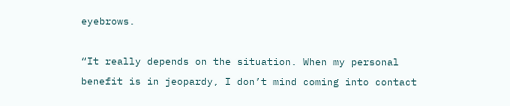eyebrows.

“It really depends on the situation. When my personal benefit is in jeopardy, I don’t mind coming into contact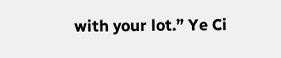with your lot.” Ye Ci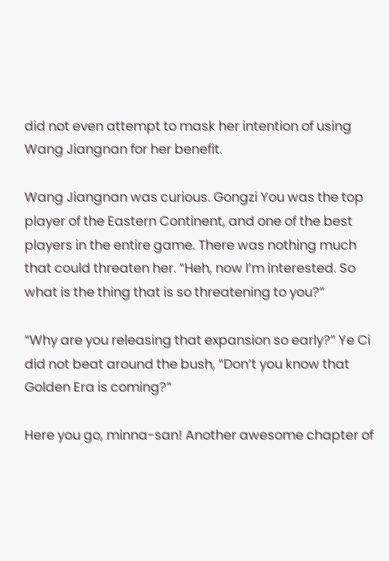did not even attempt to mask her intention of using Wang Jiangnan for her benefit.

Wang Jiangnan was curious. Gongzi You was the top player of the Eastern Continent, and one of the best players in the entire game. There was nothing much that could threaten her. “Heh, now I’m interested. So what is the thing that is so threatening to you?”

“Why are you releasing that expansion so early?” Ye Ci did not beat around the bush, “Don’t you know that Golden Era is coming?”

Here you go, minna-san! Another awesome chapter of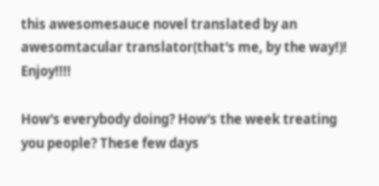this awesomesauce novel translated by an awesomtacular translator(that's me, by the way!)! Enjoy!!!!

How's everybody doing? How's the week treating you people? These few days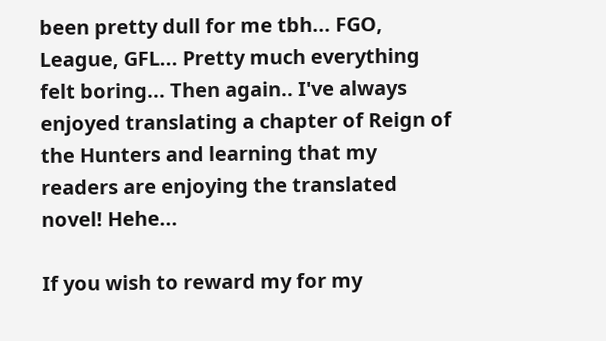been pretty dull for me tbh... FGO, League, GFL... Pretty much everything felt boring... Then again.. I've always enjoyed translating a chapter of Reign of the Hunters and learning that my readers are enjoying the translated novel! Hehe...

If you wish to reward my for my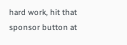hard work, hit that sponsor button at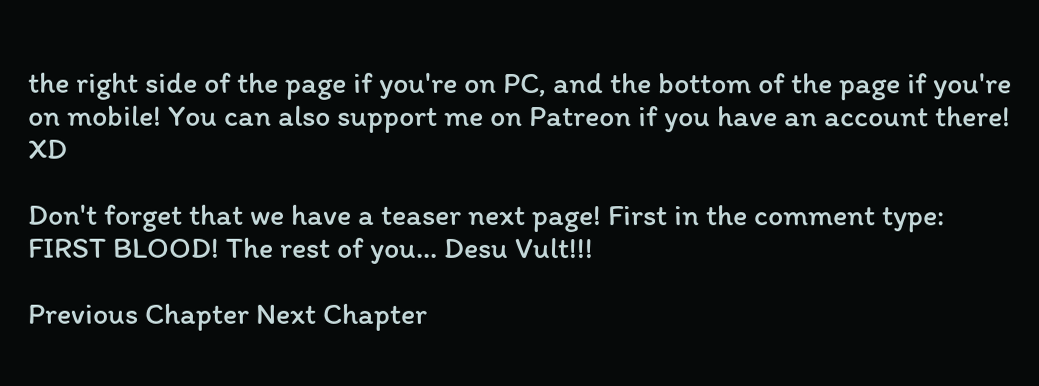the right side of the page if you're on PC, and the bottom of the page if you're on mobile! You can also support me on Patreon if you have an account there! XD

Don't forget that we have a teaser next page! First in the comment type: FIRST BLOOD! The rest of you... Desu Vult!!!

Previous Chapter Next Chapter